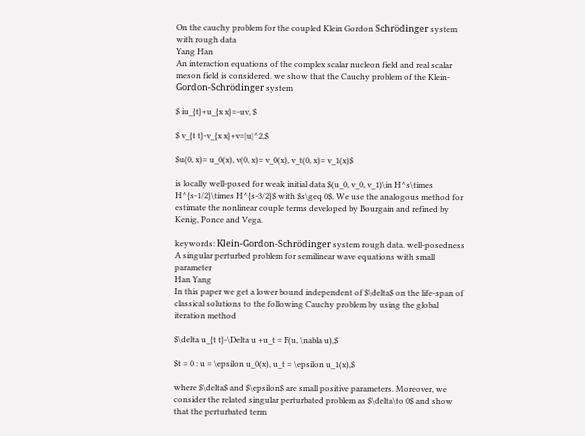On the cauchy problem for the coupled Klein Gordon Schrödinger system with rough data
Yang Han
An interaction equations of the complex scalar nucleon field and real scalar meson field is considered. we show that the Cauchy problem of the Klein-Gordon-Schrödinger system

$ iu_{t}+u_{x x}=-uv, $

$ v_{t t}-v_{x x}+v=|u|^2,$

$u(0, x)= u_0(x), v(0, x)= v_0(x), v_t(0, x)= v_1(x)$

is locally well-posed for weak initial data $(u_0, v_0, v_1)\in H^s\times H^{s-1/2}\times H^{s-3/2}$ with $s\geq 0$. We use the analogous method for estimate the nonlinear couple terms developed by Bourgain and refined by Kenig, Ponce and Vega.

keywords: Klein-Gordon-Schrödinger system rough data. well-posedness
A singular perturbed problem for semilinear wave equations with small parameter
Han Yang
In this paper we get a lower bound independent of $\delta$ on the life-span of classical solutions to the following Cauchy problem by using the global iteration method

$\delta u_{t t}-\Delta u +u_t = F(u, \nabla u),$

$t = 0 : u = \epsilon u_0(x), u_t = \epsilon u_1(x),$

where $\delta$ and $\epsilon$ are small positive parameters. Moreover, we consider the related singular perturbated problem as $\delta\to 0$ and show that the perturbated term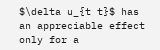$\delta u_{t t}$ has an appreciable effect only for a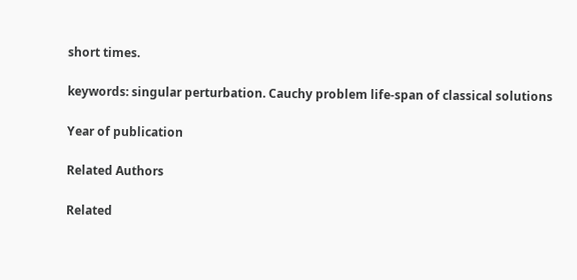short times.

keywords: singular perturbation. Cauchy problem life-span of classical solutions

Year of publication

Related Authors

Related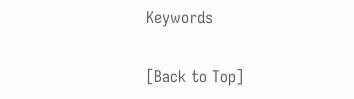Keywords

[Back to Top]